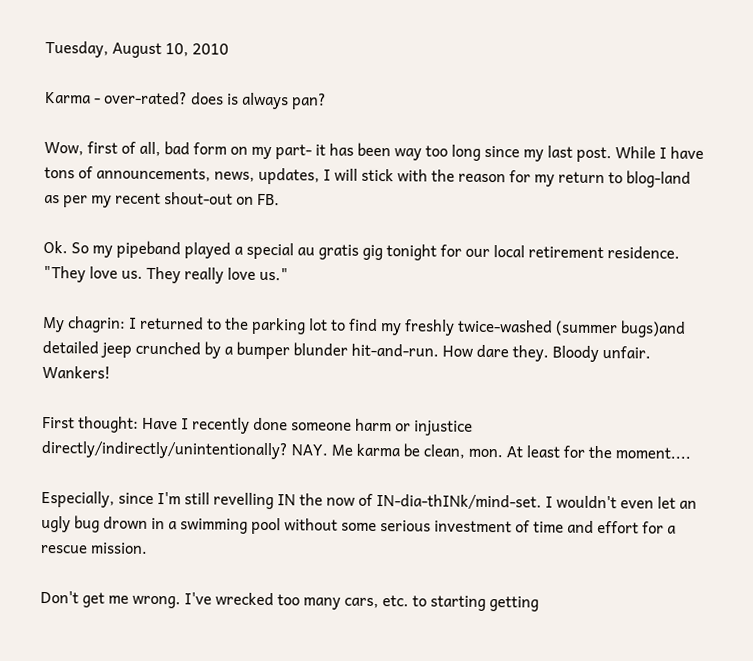Tuesday, August 10, 2010

Karma - over-rated? does is always pan?

Wow, first of all, bad form on my part- it has been way too long since my last post. While I have tons of announcements, news, updates, I will stick with the reason for my return to blog-land as per my recent shout-out on FB.

Ok. So my pipeband played a special au gratis gig tonight for our local retirement residence. "They love us. They really love us."

My chagrin: I returned to the parking lot to find my freshly twice-washed (summer bugs)and detailed jeep crunched by a bumper blunder hit-and-run. How dare they. Bloody unfair. Wankers!

First thought: Have I recently done someone harm or injustice directly/indirectly/unintentionally? NAY. Me karma be clean, mon. At least for the moment....

Especially, since I'm still revelling IN the now of IN-dia-thINk/mind-set. I wouldn't even let an ugly bug drown in a swimming pool without some serious investment of time and effort for a rescue mission.

Don't get me wrong. I've wrecked too many cars, etc. to starting getting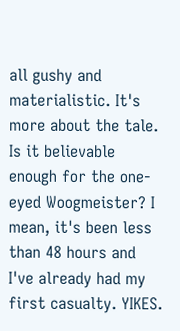all gushy and materialistic. It's more about the tale. Is it believable enough for the one-eyed Woogmeister? I mean, it's been less than 48 hours and I've already had my first casualty. YIKES.